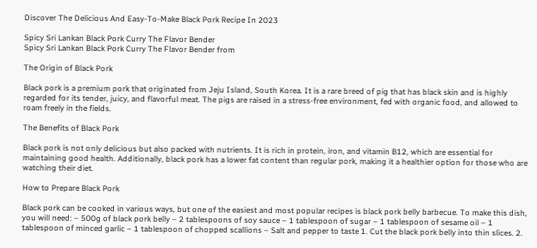Discover The Delicious And Easy-To-Make Black Pork Recipe In 2023

Spicy Sri Lankan Black Pork Curry The Flavor Bender
Spicy Sri Lankan Black Pork Curry The Flavor Bender from

The Origin of Black Pork

Black pork is a premium pork that originated from Jeju Island, South Korea. It is a rare breed of pig that has black skin and is highly regarded for its tender, juicy, and flavorful meat. The pigs are raised in a stress-free environment, fed with organic food, and allowed to roam freely in the fields.

The Benefits of Black Pork

Black pork is not only delicious but also packed with nutrients. It is rich in protein, iron, and vitamin B12, which are essential for maintaining good health. Additionally, black pork has a lower fat content than regular pork, making it a healthier option for those who are watching their diet.

How to Prepare Black Pork

Black pork can be cooked in various ways, but one of the easiest and most popular recipes is black pork belly barbecue. To make this dish, you will need: – 500g of black pork belly – 2 tablespoons of soy sauce – 1 tablespoon of sugar – 1 tablespoon of sesame oil – 1 tablespoon of minced garlic – 1 tablespoon of chopped scallions – Salt and pepper to taste 1. Cut the black pork belly into thin slices. 2.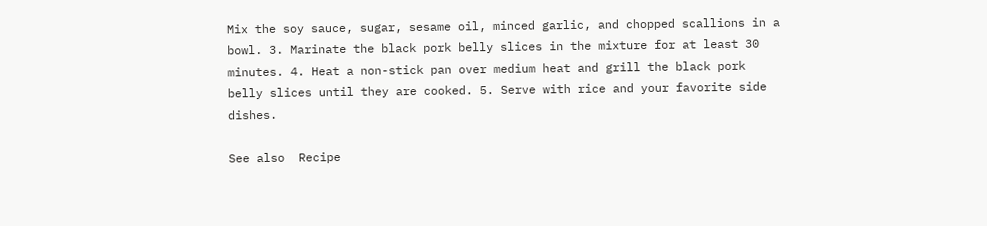Mix the soy sauce, sugar, sesame oil, minced garlic, and chopped scallions in a bowl. 3. Marinate the black pork belly slices in the mixture for at least 30 minutes. 4. Heat a non-stick pan over medium heat and grill the black pork belly slices until they are cooked. 5. Serve with rice and your favorite side dishes.

See also  Recipe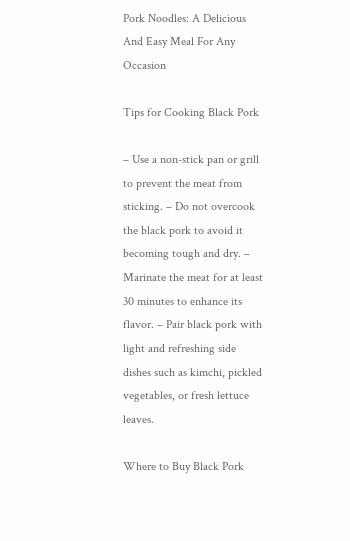Pork Noodles: A Delicious And Easy Meal For Any Occasion

Tips for Cooking Black Pork

– Use a non-stick pan or grill to prevent the meat from sticking. – Do not overcook the black pork to avoid it becoming tough and dry. – Marinate the meat for at least 30 minutes to enhance its flavor. – Pair black pork with light and refreshing side dishes such as kimchi, pickled vegetables, or fresh lettuce leaves.

Where to Buy Black Pork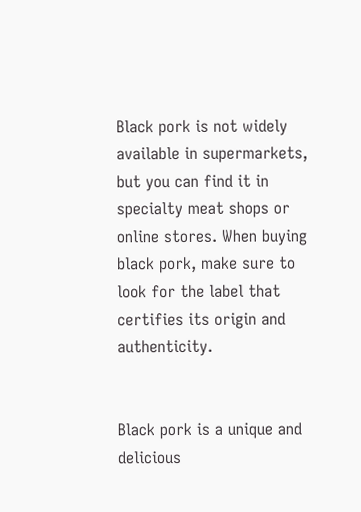Black pork is not widely available in supermarkets, but you can find it in specialty meat shops or online stores. When buying black pork, make sure to look for the label that certifies its origin and authenticity.


Black pork is a unique and delicious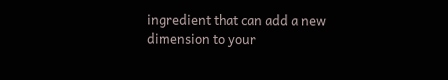ingredient that can add a new dimension to your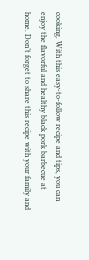cooking. With this easy-to-follow recipe and tips, you can enjoy the flavorful and healthy black pork barbecue at home. Don’t forget to share this recipe with your family and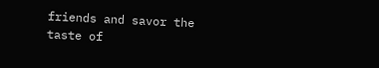friends and savor the taste of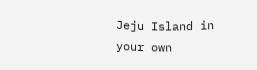Jeju Island in your own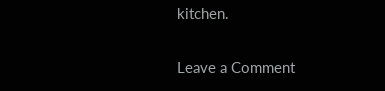kitchen.

Leave a Comment